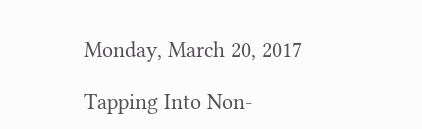Monday, March 20, 2017

Tapping Into Non-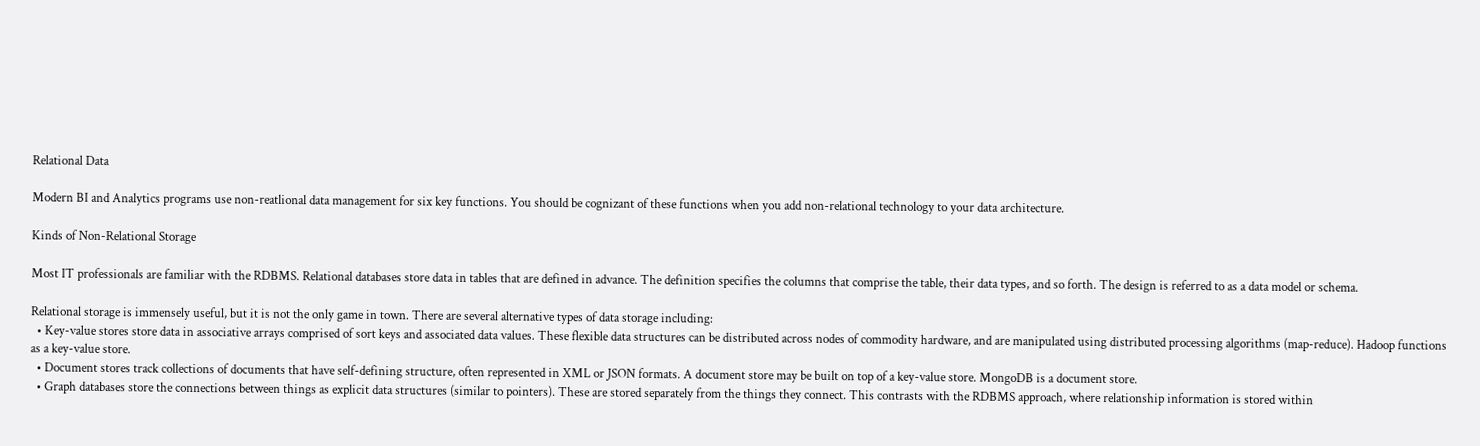Relational Data

Modern BI and Analytics programs use non-reatlional data management for six key functions. You should be cognizant of these functions when you add non-relational technology to your data architecture.

Kinds of Non-Relational Storage

Most IT professionals are familiar with the RDBMS. Relational databases store data in tables that are defined in advance. The definition specifies the columns that comprise the table, their data types, and so forth. The design is referred to as a data model or schema.

Relational storage is immensely useful, but it is not the only game in town. There are several alternative types of data storage including:
  • Key-value stores store data in associative arrays comprised of sort keys and associated data values. These flexible data structures can be distributed across nodes of commodity hardware, and are manipulated using distributed processing algorithms (map-reduce). Hadoop functions as a key-value store.
  • Document stores track collections of documents that have self-defining structure, often represented in XML or JSON formats. A document store may be built on top of a key-value store. MongoDB is a document store.
  • Graph databases store the connections between things as explicit data structures (similar to pointers). These are stored separately from the things they connect. This contrasts with the RDBMS approach, where relationship information is stored within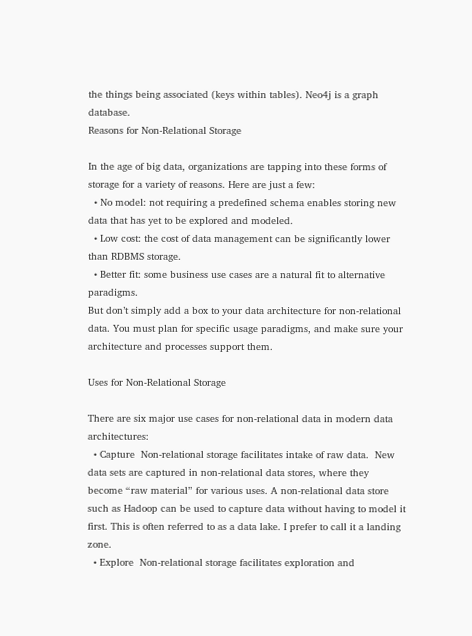the things being associated (keys within tables). Neo4j is a graph database.
Reasons for Non-Relational Storage

In the age of big data, organizations are tapping into these forms of storage for a variety of reasons. Here are just a few:
  • No model: not requiring a predefined schema enables storing new data that has yet to be explored and modeled.
  • Low cost: the cost of data management can be significantly lower than RDBMS storage.
  • Better fit: some business use cases are a natural fit to alternative paradigms.
But don’t simply add a box to your data architecture for non-relational data. You must plan for specific usage paradigms, and make sure your architecture and processes support them.

Uses for Non-Relational Storage

There are six major use cases for non-relational data in modern data architectures:
  • Capture  Non-relational storage facilitates intake of raw data.  New data sets are captured in non-relational data stores, where they become “raw material” for various uses. A non-relational data store such as Hadoop can be used to capture data without having to model it first. This is often referred to as a data lake. I prefer to call it a landing zone.
  • Explore  Non-relational storage facilitates exploration and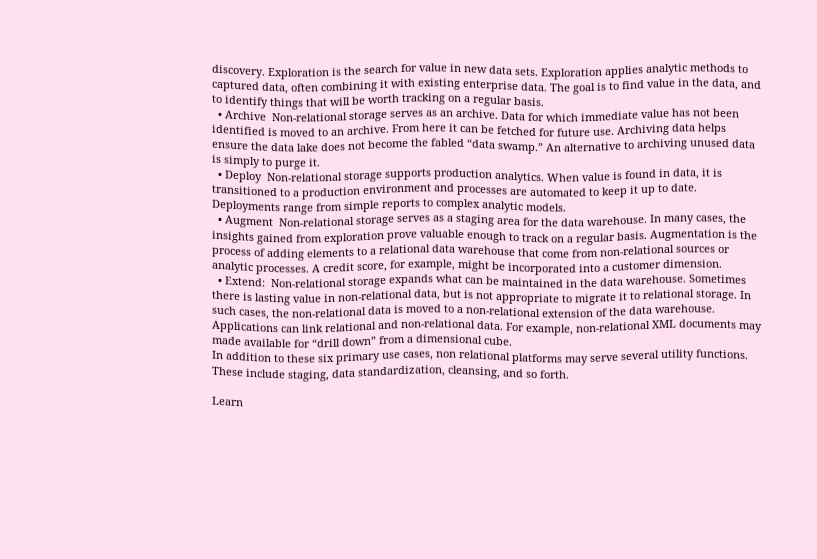discovery. Exploration is the search for value in new data sets. Exploration applies analytic methods to captured data, often combining it with existing enterprise data. The goal is to find value in the data, and to identify things that will be worth tracking on a regular basis.
  • Archive  Non-relational storage serves as an archive. Data for which immediate value has not been identified is moved to an archive. From here it can be fetched for future use. Archiving data helps ensure the data lake does not become the fabled “data swamp.” An alternative to archiving unused data is simply to purge it.
  • Deploy  Non-relational storage supports production analytics. When value is found in data, it is transitioned to a production environment and processes are automated to keep it up to date. Deployments range from simple reports to complex analytic models.
  • Augment  Non-relational storage serves as a staging area for the data warehouse. In many cases, the insights gained from exploration prove valuable enough to track on a regular basis. Augmentation is the process of adding elements to a relational data warehouse that come from non-relational sources or analytic processes. A credit score, for example, might be incorporated into a customer dimension.
  • Extend:  Non-relational storage expands what can be maintained in the data warehouse. Sometimes there is lasting value in non-relational data, but is not appropriate to migrate it to relational storage. In such cases, the non-relational data is moved to a non-relational extension of the data warehouse. Applications can link relational and non-relational data. For example, non-relational XML documents may made available for “drill down” from a dimensional cube.
In addition to these six primary use cases, non relational platforms may serve several utility functions. These include staging, data standardization, cleansing, and so forth.

Learn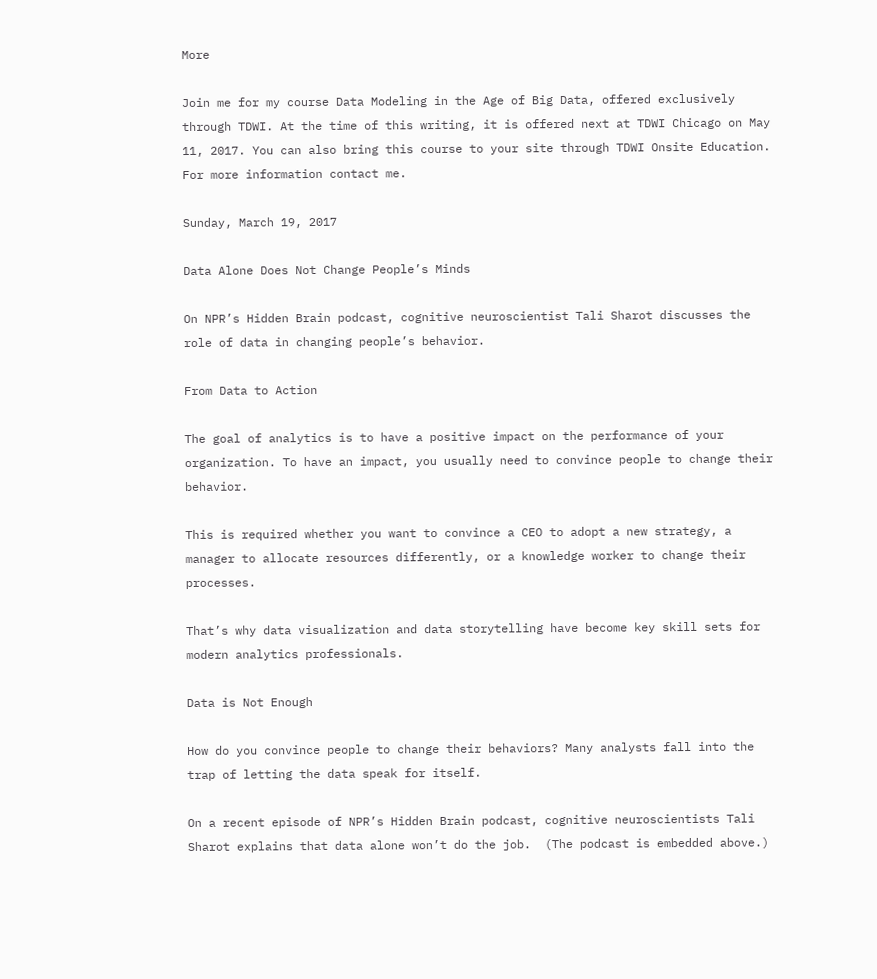More

Join me for my course Data Modeling in the Age of Big Data, offered exclusively through TDWI. At the time of this writing, it is offered next at TDWI Chicago on May 11, 2017. You can also bring this course to your site through TDWI Onsite Education. For more information contact me.

Sunday, March 19, 2017

Data Alone Does Not Change People’s Minds

On NPR’s Hidden Brain podcast, cognitive neuroscientist Tali Sharot discusses the role of data in changing people’s behavior.

From Data to Action

The goal of analytics is to have a positive impact on the performance of your organization. To have an impact, you usually need to convince people to change their behavior.

This is required whether you want to convince a CEO to adopt a new strategy, a manager to allocate resources differently, or a knowledge worker to change their processes.

That’s why data visualization and data storytelling have become key skill sets for modern analytics professionals.

Data is Not Enough

How do you convince people to change their behaviors? Many analysts fall into the trap of letting the data speak for itself.

On a recent episode of NPR’s Hidden Brain podcast, cognitive neuroscientists Tali Sharot explains that data alone won’t do the job.  (The podcast is embedded above.)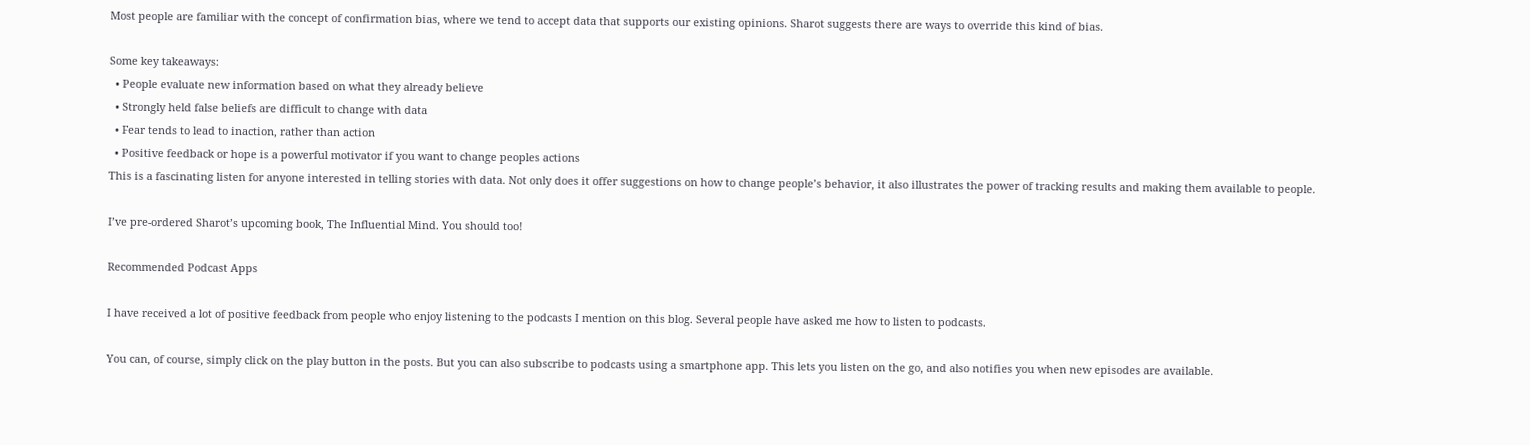Most people are familiar with the concept of confirmation bias, where we tend to accept data that supports our existing opinions. Sharot suggests there are ways to override this kind of bias.

Some key takeaways:
  • People evaluate new information based on what they already believe
  • Strongly held false beliefs are difficult to change with data
  • Fear tends to lead to inaction, rather than action
  • Positive feedback or hope is a powerful motivator if you want to change peoples actions
This is a fascinating listen for anyone interested in telling stories with data. Not only does it offer suggestions on how to change people’s behavior, it also illustrates the power of tracking results and making them available to people.

I’ve pre-ordered Sharot’s upcoming book, The Influential Mind. You should too!

Recommended Podcast Apps

I have received a lot of positive feedback from people who enjoy listening to the podcasts I mention on this blog. Several people have asked me how to listen to podcasts.

You can, of course, simply click on the play button in the posts. But you can also subscribe to podcasts using a smartphone app. This lets you listen on the go, and also notifies you when new episodes are available.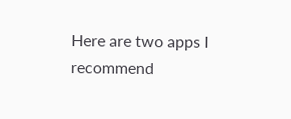Here are two apps I recommend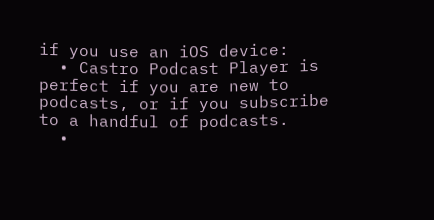if you use an iOS device:
  • Castro Podcast Player is perfect if you are new to podcasts, or if you subscribe to a handful of podcasts.
  •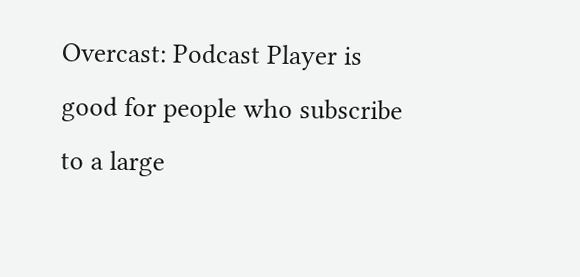Overcast: Podcast Player is good for people who subscribe to a large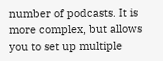number of podcasts. It is more complex, but allows you to set up multiple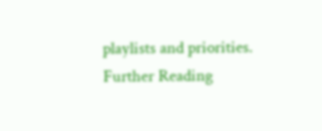playlists and priorities.
Further Reading